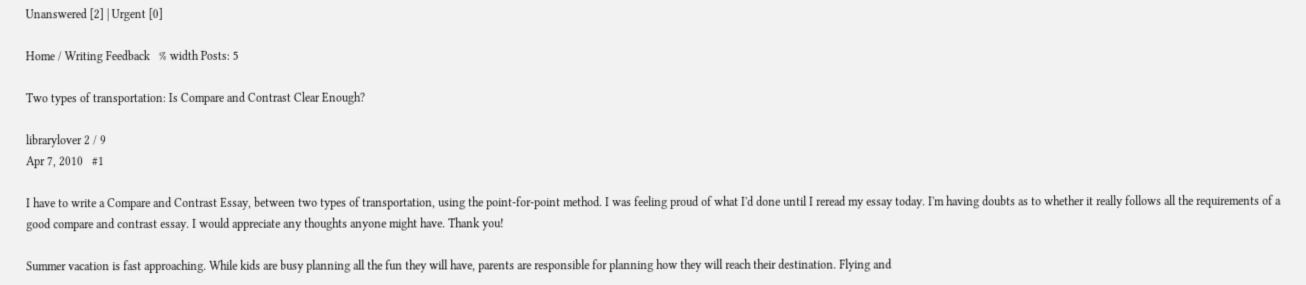Unanswered [2] | Urgent [0]

Home / Writing Feedback   % width Posts: 5

Two types of transportation: Is Compare and Contrast Clear Enough?

librarylover 2 / 9
Apr 7, 2010   #1

I have to write a Compare and Contrast Essay, between two types of transportation, using the point-for-point method. I was feeling proud of what I'd done until I reread my essay today. I'm having doubts as to whether it really follows all the requirements of a good compare and contrast essay. I would appreciate any thoughts anyone might have. Thank you!

Summer vacation is fast approaching. While kids are busy planning all the fun they will have, parents are responsible for planning how they will reach their destination. Flying and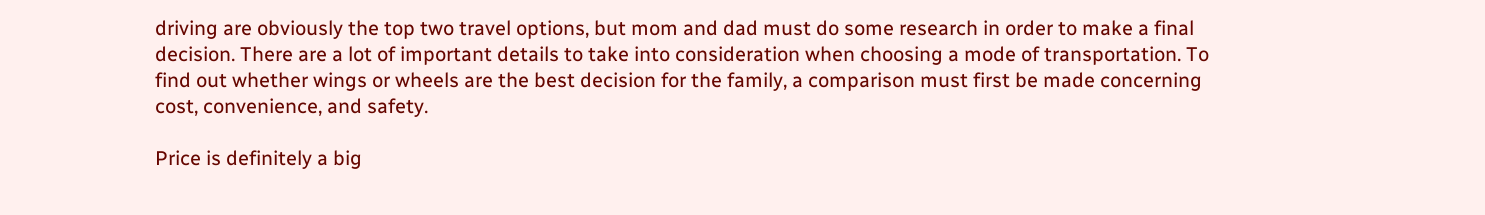driving are obviously the top two travel options, but mom and dad must do some research in order to make a final decision. There are a lot of important details to take into consideration when choosing a mode of transportation. To find out whether wings or wheels are the best decision for the family, a comparison must first be made concerning cost, convenience, and safety.

Price is definitely a big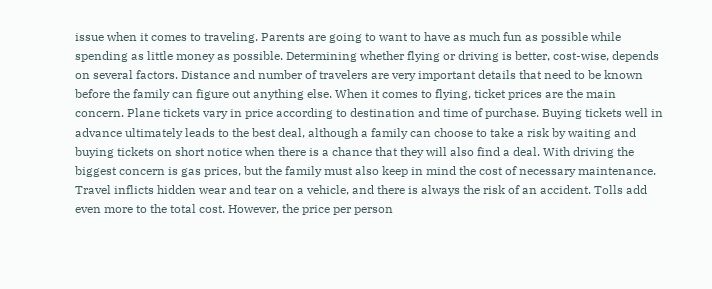issue when it comes to traveling. Parents are going to want to have as much fun as possible while spending as little money as possible. Determining whether flying or driving is better, cost-wise, depends on several factors. Distance and number of travelers are very important details that need to be known before the family can figure out anything else. When it comes to flying, ticket prices are the main concern. Plane tickets vary in price according to destination and time of purchase. Buying tickets well in advance ultimately leads to the best deal, although a family can choose to take a risk by waiting and buying tickets on short notice when there is a chance that they will also find a deal. With driving the biggest concern is gas prices, but the family must also keep in mind the cost of necessary maintenance. Travel inflicts hidden wear and tear on a vehicle, and there is always the risk of an accident. Tolls add even more to the total cost. However, the price per person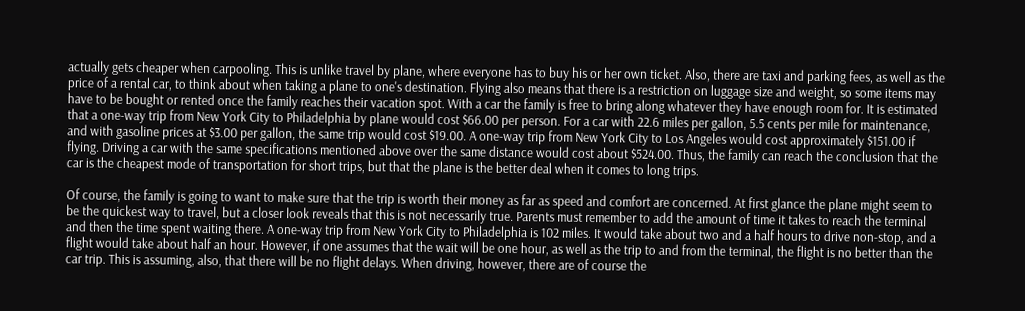actually gets cheaper when carpooling. This is unlike travel by plane, where everyone has to buy his or her own ticket. Also, there are taxi and parking fees, as well as the price of a rental car, to think about when taking a plane to one's destination. Flying also means that there is a restriction on luggage size and weight, so some items may have to be bought or rented once the family reaches their vacation spot. With a car the family is free to bring along whatever they have enough room for. It is estimated that a one-way trip from New York City to Philadelphia by plane would cost $66.00 per person. For a car with 22.6 miles per gallon, 5.5 cents per mile for maintenance, and with gasoline prices at $3.00 per gallon, the same trip would cost $19.00. A one-way trip from New York City to Los Angeles would cost approximately $151.00 if flying. Driving a car with the same specifications mentioned above over the same distance would cost about $524.00. Thus, the family can reach the conclusion that the car is the cheapest mode of transportation for short trips, but that the plane is the better deal when it comes to long trips.

Of course, the family is going to want to make sure that the trip is worth their money as far as speed and comfort are concerned. At first glance the plane might seem to be the quickest way to travel, but a closer look reveals that this is not necessarily true. Parents must remember to add the amount of time it takes to reach the terminal and then the time spent waiting there. A one-way trip from New York City to Philadelphia is 102 miles. It would take about two and a half hours to drive non-stop, and a flight would take about half an hour. However, if one assumes that the wait will be one hour, as well as the trip to and from the terminal, the flight is no better than the car trip. This is assuming, also, that there will be no flight delays. When driving, however, there are of course the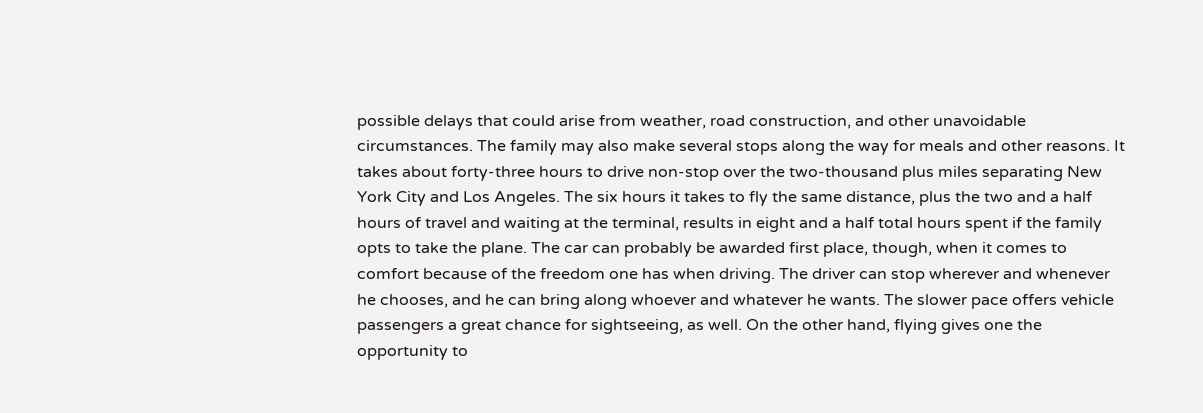possible delays that could arise from weather, road construction, and other unavoidable circumstances. The family may also make several stops along the way for meals and other reasons. It takes about forty-three hours to drive non-stop over the two-thousand plus miles separating New York City and Los Angeles. The six hours it takes to fly the same distance, plus the two and a half hours of travel and waiting at the terminal, results in eight and a half total hours spent if the family opts to take the plane. The car can probably be awarded first place, though, when it comes to comfort because of the freedom one has when driving. The driver can stop wherever and whenever he chooses, and he can bring along whoever and whatever he wants. The slower pace offers vehicle passengers a great chance for sightseeing, as well. On the other hand, flying gives one the opportunity to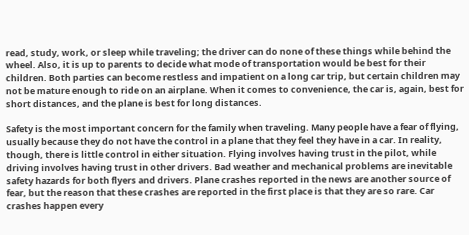read, study, work, or sleep while traveling; the driver can do none of these things while behind the wheel. Also, it is up to parents to decide what mode of transportation would be best for their children. Both parties can become restless and impatient on a long car trip, but certain children may not be mature enough to ride on an airplane. When it comes to convenience, the car is, again, best for short distances, and the plane is best for long distances.

Safety is the most important concern for the family when traveling. Many people have a fear of flying, usually because they do not have the control in a plane that they feel they have in a car. In reality, though, there is little control in either situation. Flying involves having trust in the pilot, while driving involves having trust in other drivers. Bad weather and mechanical problems are inevitable safety hazards for both flyers and drivers. Plane crashes reported in the news are another source of fear, but the reason that these crashes are reported in the first place is that they are so rare. Car crashes happen every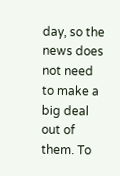day, so the news does not need to make a big deal out of them. To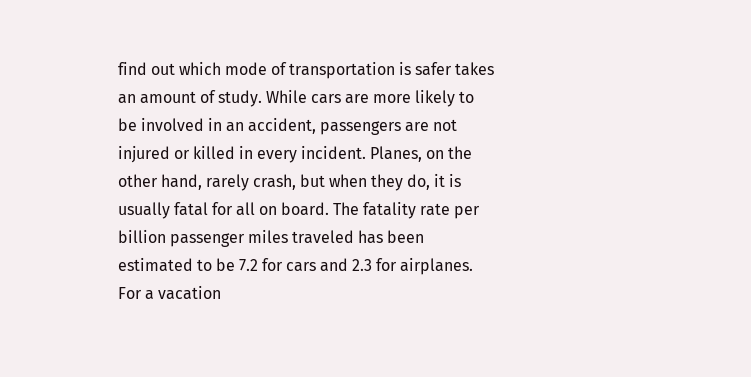find out which mode of transportation is safer takes an amount of study. While cars are more likely to be involved in an accident, passengers are not injured or killed in every incident. Planes, on the other hand, rarely crash, but when they do, it is usually fatal for all on board. The fatality rate per billion passenger miles traveled has been estimated to be 7.2 for cars and 2.3 for airplanes. For a vacation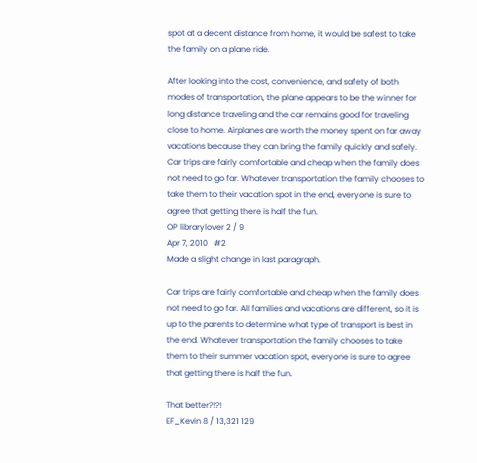spot at a decent distance from home, it would be safest to take the family on a plane ride.

After looking into the cost, convenience, and safety of both modes of transportation, the plane appears to be the winner for long distance traveling and the car remains good for traveling close to home. Airplanes are worth the money spent on far away vacations because they can bring the family quickly and safely. Car trips are fairly comfortable and cheap when the family does not need to go far. Whatever transportation the family chooses to take them to their vacation spot in the end, everyone is sure to agree that getting there is half the fun.
OP librarylover 2 / 9
Apr 7, 2010   #2
Made a slight change in last paragraph.

Car trips are fairly comfortable and cheap when the family does not need to go far. All families and vacations are different, so it is up to the parents to determine what type of transport is best in the end. Whatever transportation the family chooses to take them to their summer vacation spot, everyone is sure to agree that getting there is half the fun.

That better?!?!
EF_Kevin 8 / 13,321 129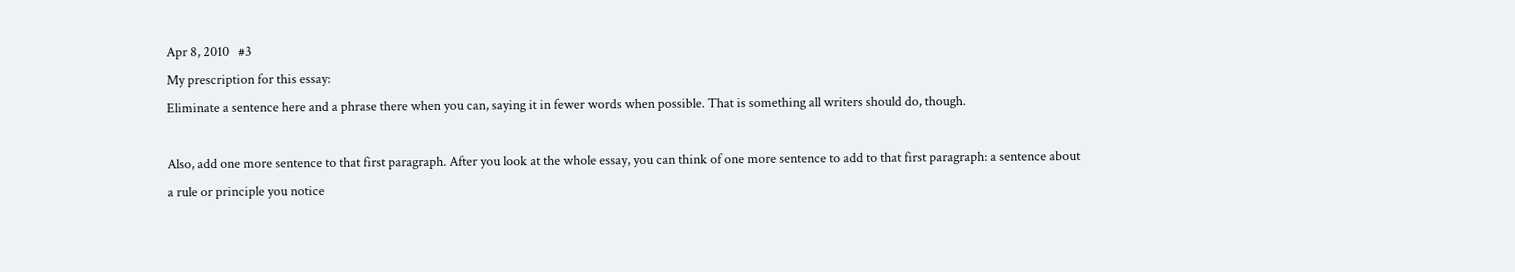Apr 8, 2010   #3
My prescription for this essay:
Eliminate a sentence here and a phrase there when you can, saying it in fewer words when possible. That is something all writers should do, though.

Also, add one more sentence to that first paragraph. After you look at the whole essay, you can think of one more sentence to add to that first paragraph: a sentence about a rule or principle you notice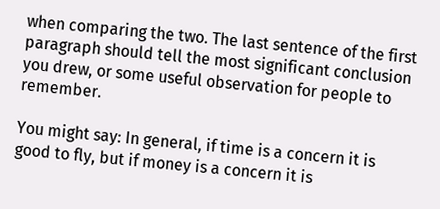when comparing the two. The last sentence of the first paragraph should tell the most significant conclusion you drew, or some useful observation for people to remember.

You might say: In general, if time is a concern it is good to fly, but if money is a concern it is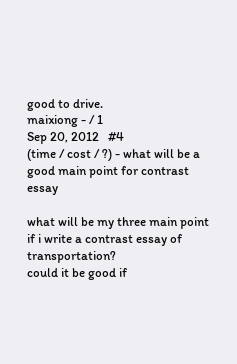good to drive.
maixiong - / 1
Sep 20, 2012   #4
(time / cost / ?) - what will be a good main point for contrast essay

what will be my three main point if i write a contrast essay of transportation?
could it be good if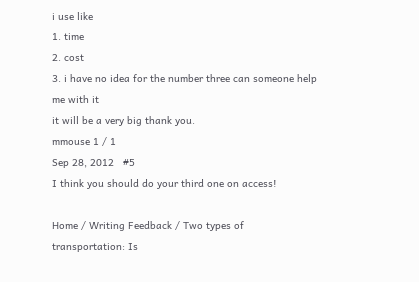i use like
1. time
2. cost
3. i have no idea for the number three can someone help me with it
it will be a very big thank you.
mmouse 1 / 1
Sep 28, 2012   #5
I think you should do your third one on access!

Home / Writing Feedback / Two types of transportation: Is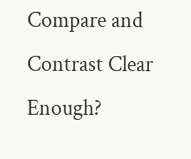Compare and Contrast Clear Enough?